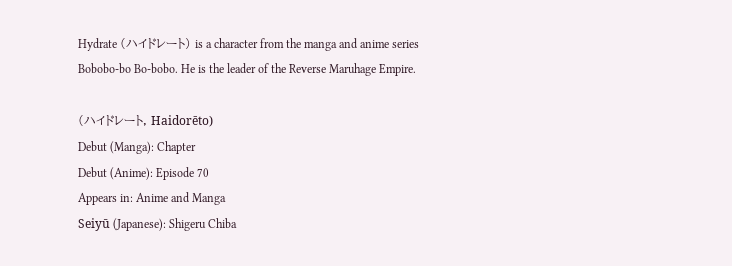Hydrate (ハイドレート) is a character from the manga and anime series Bobobo-bo Bo-bobo. He is the leader of the Reverse Maruhage Empire.

(ハイドレート, Haidorēto)
Debut (Manga): Chapter
Debut (Anime): Episode 70
Appears in: Anime and Manga
Seiyū (Japanese): Shigeru Chiba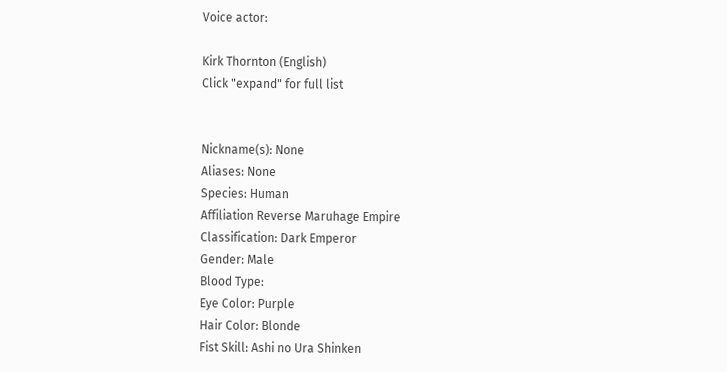Voice actor:

Kirk Thornton (English)
Click "expand" for full list


Nickname(s): None
Aliases: None
Species: Human
Affiliation Reverse Maruhage Empire
Classification: Dark Emperor
Gender: Male
Blood Type:
Eye Color: Purple
Hair Color: Blonde
Fist Skill: Ashi no Ura Shinken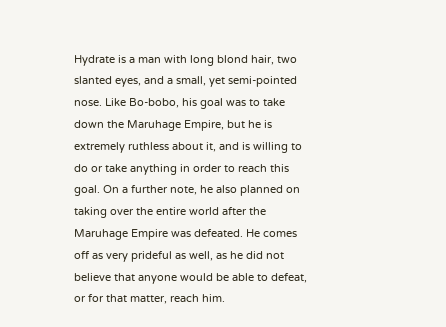Hydrate is a man with long blond hair, two slanted eyes, and a small, yet semi-pointed nose. Like Bo-bobo, his goal was to take down the Maruhage Empire, but he is extremely ruthless about it, and is willing to do or take anything in order to reach this goal. On a further note, he also planned on taking over the entire world after the Maruhage Empire was defeated. He comes off as very prideful as well, as he did not believe that anyone would be able to defeat, or for that matter, reach him.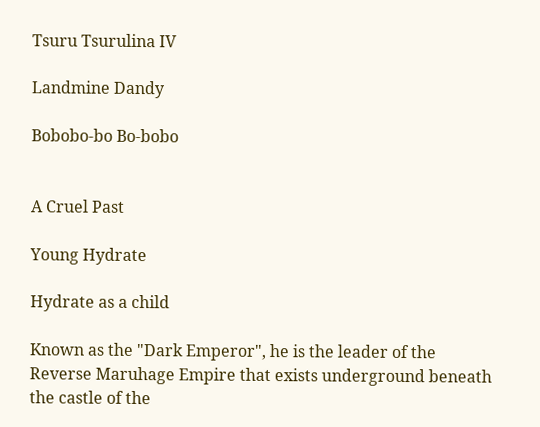Tsuru Tsurulina IV

Landmine Dandy

Bobobo-bo Bo-bobo


A Cruel Past

Young Hydrate

Hydrate as a child

Known as the "Dark Emperor", he is the leader of the Reverse Maruhage Empire that exists underground beneath the castle of the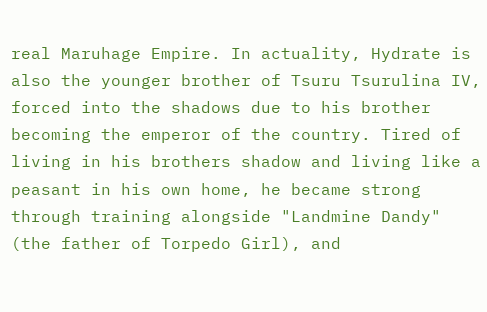real Maruhage Empire. In actuality, Hydrate is also the younger brother of Tsuru Tsurulina IV, forced into the shadows due to his brother becoming the emperor of the country. Tired of living in his brothers shadow and living like a peasant in his own home, he became strong through training alongside "Landmine Dandy" (the father of Torpedo Girl), and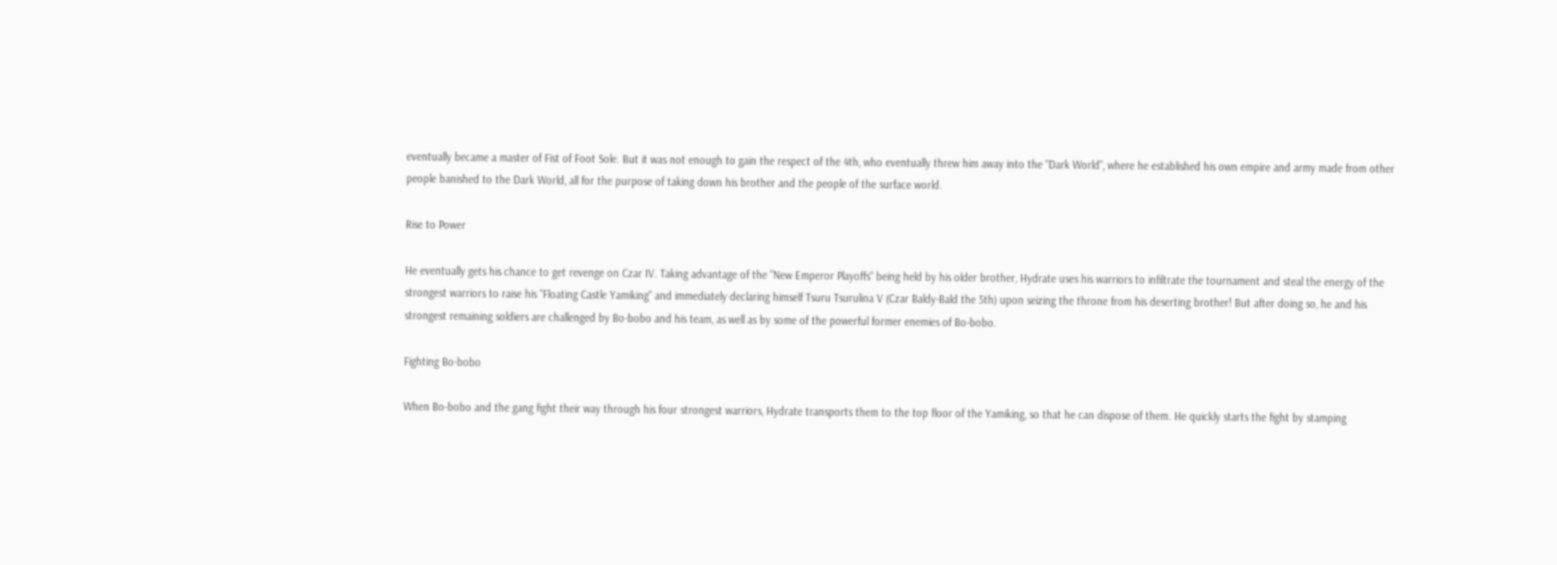eventually became a master of Fist of Foot Sole. But it was not enough to gain the respect of the 4th, who eventually threw him away into the "Dark World", where he established his own empire and army made from other people banished to the Dark World, all for the purpose of taking down his brother and the people of the surface world.

Rise to Power

He eventually gets his chance to get revenge on Czar IV. Taking advantage of the "New Emperor Playoffs" being held by his older brother, Hydrate uses his warriors to infiltrate the tournament and steal the energy of the strongest warriors to raise his "Floating Castle Yamiking" and immediately declaring himself Tsuru Tsurulina V (Czar Baldy-Bald the 5th) upon seizing the throne from his deserting brother! But after doing so, he and his strongest remaining soldiers are challenged by Bo-bobo and his team, as well as by some of the powerful former enemies of Bo-bobo.

Fighting Bo-bobo

When Bo-bobo and the gang fight their way through his four strongest warriors, Hydrate transports them to the top floor of the Yamiking, so that he can dispose of them. He quickly starts the fight by stamping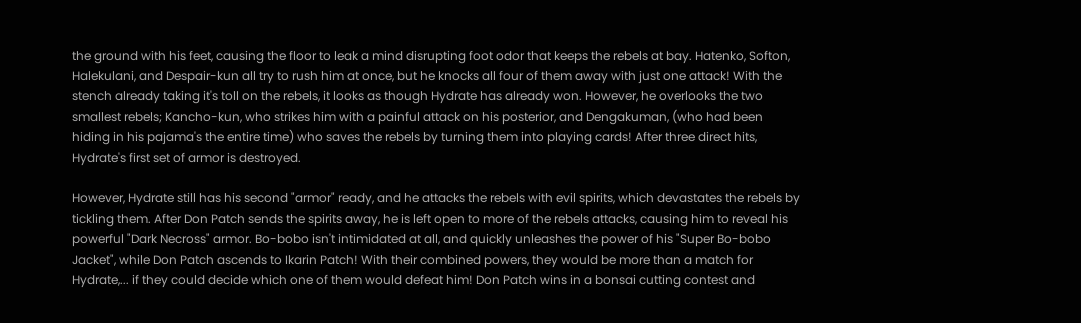the ground with his feet, causing the floor to leak a mind disrupting foot odor that keeps the rebels at bay. Hatenko, Softon, Halekulani, and Despair-kun all try to rush him at once, but he knocks all four of them away with just one attack! With the stench already taking it's toll on the rebels, it looks as though Hydrate has already won. However, he overlooks the two smallest rebels; Kancho-kun, who strikes him with a painful attack on his posterior, and Dengakuman, (who had been hiding in his pajama's the entire time) who saves the rebels by turning them into playing cards! After three direct hits, Hydrate's first set of armor is destroyed.

However, Hydrate still has his second "armor" ready, and he attacks the rebels with evil spirits, which devastates the rebels by tickling them. After Don Patch sends the spirits away, he is left open to more of the rebels attacks, causing him to reveal his powerful "Dark Necross" armor. Bo-bobo isn't intimidated at all, and quickly unleashes the power of his "Super Bo-bobo Jacket", while Don Patch ascends to Ikarin Patch! With their combined powers, they would be more than a match for Hydrate,... if they could decide which one of them would defeat him! Don Patch wins in a bonsai cutting contest and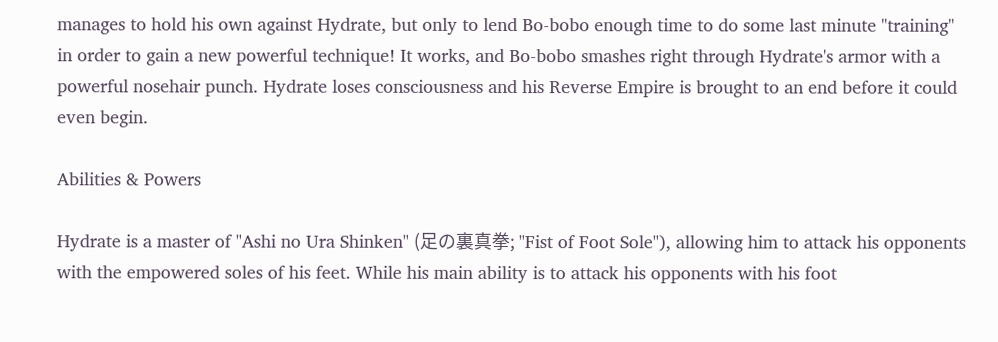manages to hold his own against Hydrate, but only to lend Bo-bobo enough time to do some last minute "training" in order to gain a new powerful technique! It works, and Bo-bobo smashes right through Hydrate's armor with a powerful nosehair punch. Hydrate loses consciousness and his Reverse Empire is brought to an end before it could even begin.

Abilities & Powers

Hydrate is a master of "Ashi no Ura Shinken" (足の裏真拳; "Fist of Foot Sole"), allowing him to attack his opponents with the empowered soles of his feet. While his main ability is to attack his opponents with his foot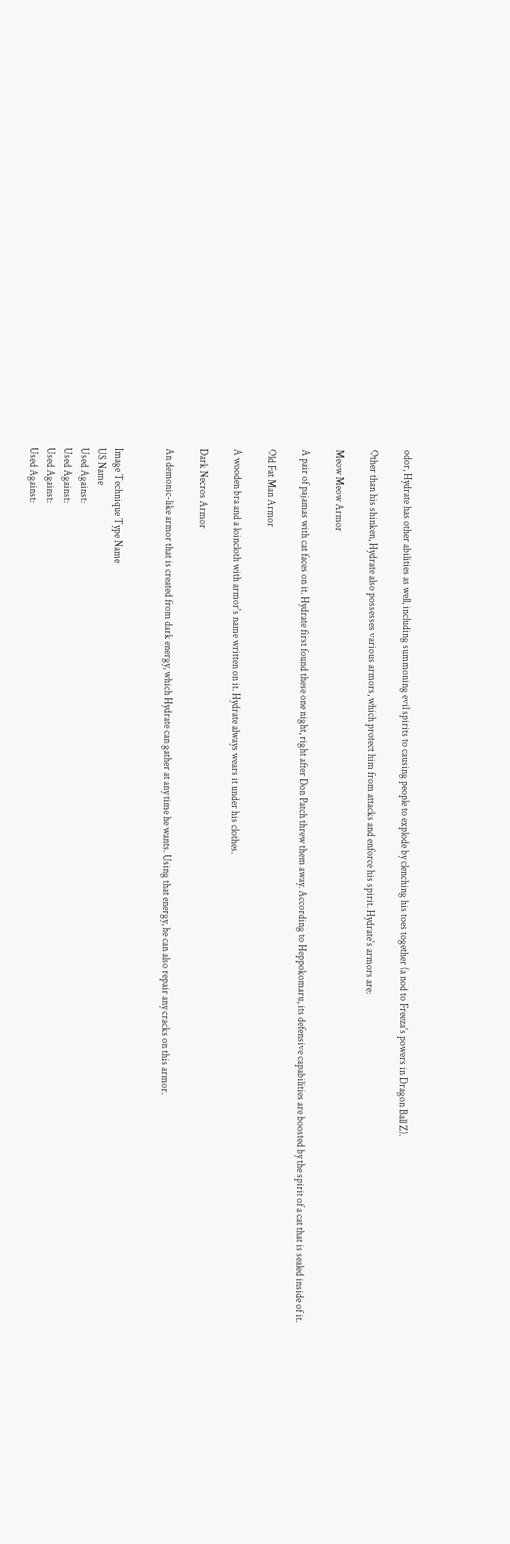odor, Hydrate has other abilities as well, including summoning evil spirits to causing people to explode by clenching his toes together (a nod to Freeza's powers in Dragon Ball Z).

Other than his shinken, Hydrate also possesses various armors, which protect him from attacks and enforce his spirit. Hydrate's armors are:

Meow Meow Armor

A pair of pajamas with cat faces on it. Hydrate first found these one night, right after Don Patch threw them away. According to Heppokomaru, its defensive capabilities are boosted by the spirit of a cat that is sealed inside of it.

Old Fat Man Armor

A wooden bra and a loincloth with armor's name written on it. Hydrate always wears it under his clothes.

Dark Necros Armor

An demonic-like armor that is created from dark energy, which Hydrate can gather at any time he wants. Using that energy, he can also repair any cracks on this armor.


Image Technique Type Name
US Name
Used Against:
Used Against:
Used Against:
Used Against: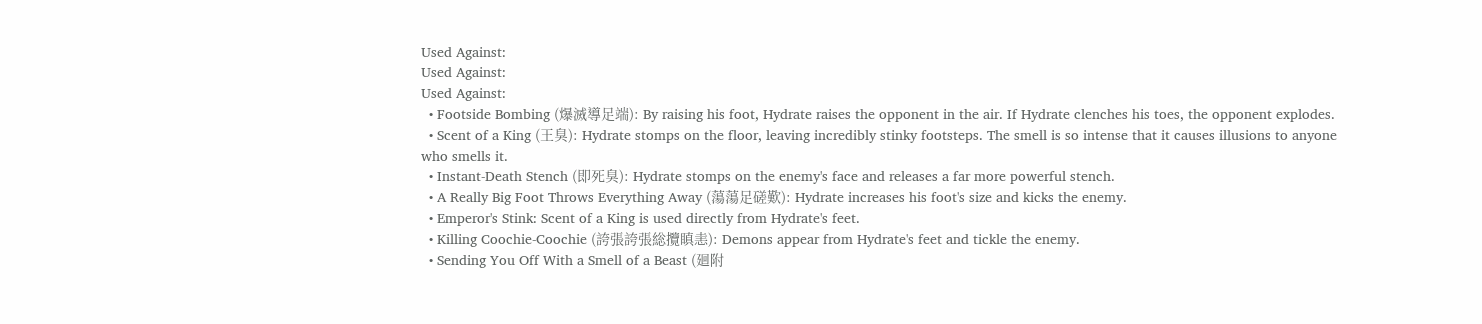Used Against:
Used Against:
Used Against:
  • Footside Bombing (爆滅導足端): By raising his foot, Hydrate raises the opponent in the air. If Hydrate clenches his toes, the opponent explodes.
  • Scent of a King (王臭): Hydrate stomps on the floor, leaving incredibly stinky footsteps. The smell is so intense that it causes illusions to anyone who smells it.
  • Instant-Death Stench (即死臭): Hydrate stomps on the enemy's face and releases a far more powerful stench.
  • A Really Big Foot Throws Everything Away (蕩蕩足磋歎): Hydrate increases his foot's size and kicks the enemy.
  • Emperor's Stink: Scent of a King is used directly from Hydrate's feet.
  • Killing Coochie-Coochie (誇張誇張総攬瞋恚): Demons appear from Hydrate's feet and tickle the enemy.
  • Sending You Off With a Smell of a Beast (廻附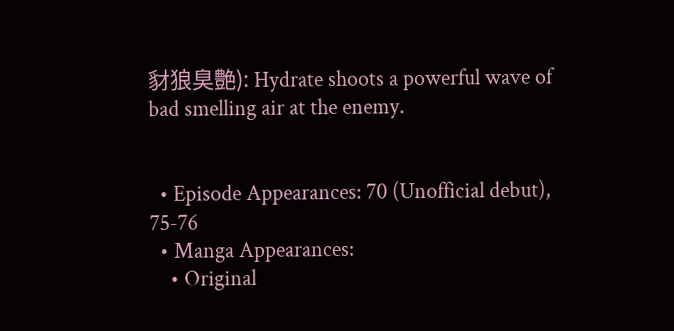豺狼臭艶): Hydrate shoots a powerful wave of bad smelling air at the enemy.


  • Episode Appearances: 70 (Unofficial debut), 75-76
  • Manga Appearances:
    • Original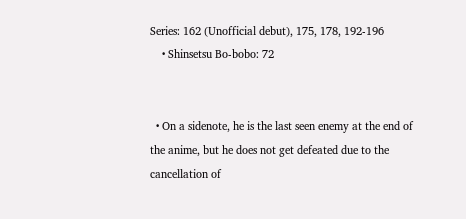Series: 162 (Unofficial debut), 175, 178, 192-196
    • Shinsetsu Bo-bobo: 72


  • On a sidenote, he is the last seen enemy at the end of the anime, but he does not get defeated due to the cancellation of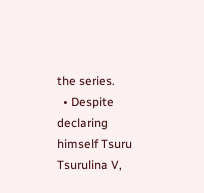the series.
  • Despite declaring himself Tsuru Tsurulina V,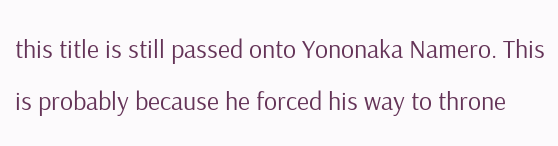this title is still passed onto Yononaka Namero. This is probably because he forced his way to throne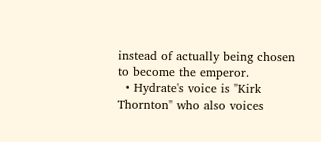instead of actually being chosen to become the emperor.
  • Hydrate's voice is "Kirk Thornton" who also voices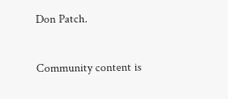Don Patch.


Community content is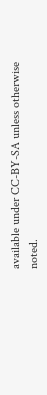available under CC-BY-SA unless otherwise noted.